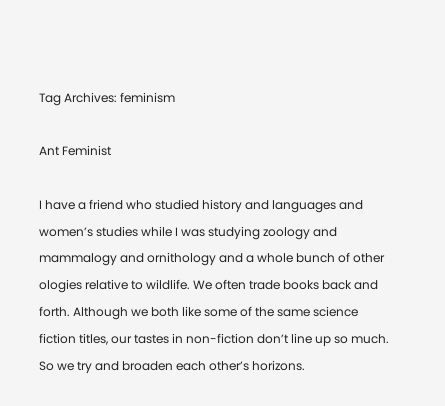Tag Archives: feminism

Ant Feminist

I have a friend who studied history and languages and women’s studies while I was studying zoology and mammalogy and ornithology and a whole bunch of other ologies relative to wildlife. We often trade books back and forth. Although we both like some of the same science fiction titles, our tastes in non-fiction don’t line up so much. So we try and broaden each other’s horizons.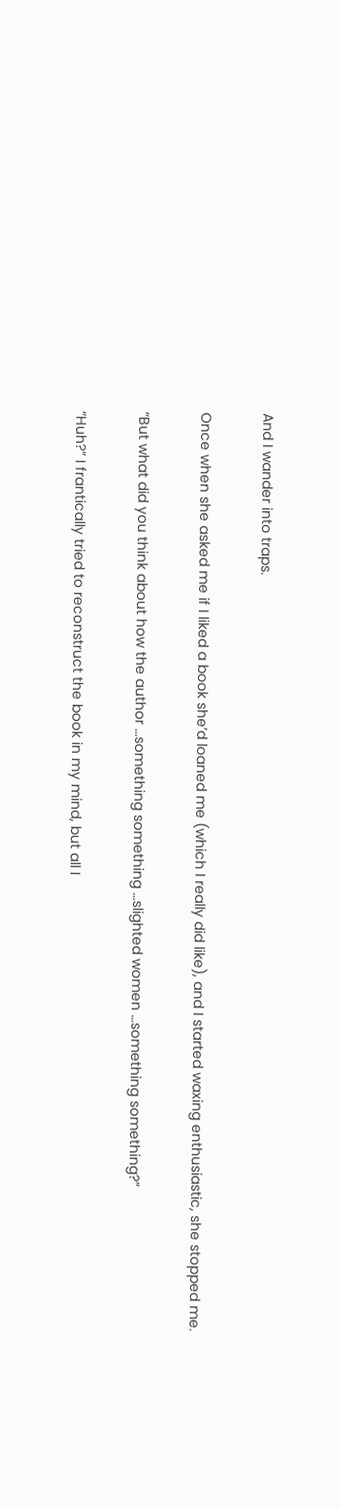And I wander into traps.

Once when she asked me if I liked a book she’d loaned me (which I really did like), and I started waxing enthusiastic, she stopped me.

“But what did you think about how the author …something something …slighted women …something something?”

“Huh?” I frantically tried to reconstruct the book in my mind, but all I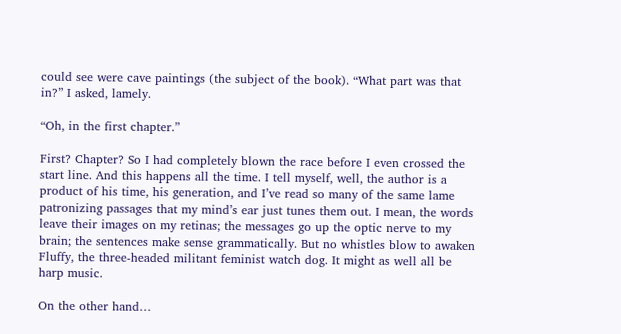could see were cave paintings (the subject of the book). “What part was that in?” I asked, lamely.

“Oh, in the first chapter.”

First? Chapter? So I had completely blown the race before I even crossed the start line. And this happens all the time. I tell myself, well, the author is a product of his time, his generation, and I’ve read so many of the same lame patronizing passages that my mind’s ear just tunes them out. I mean, the words leave their images on my retinas; the messages go up the optic nerve to my brain; the sentences make sense grammatically. But no whistles blow to awaken Fluffy, the three-headed militant feminist watch dog. It might as well all be harp music.

On the other hand…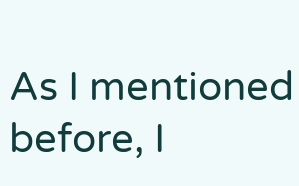As I mentioned before, I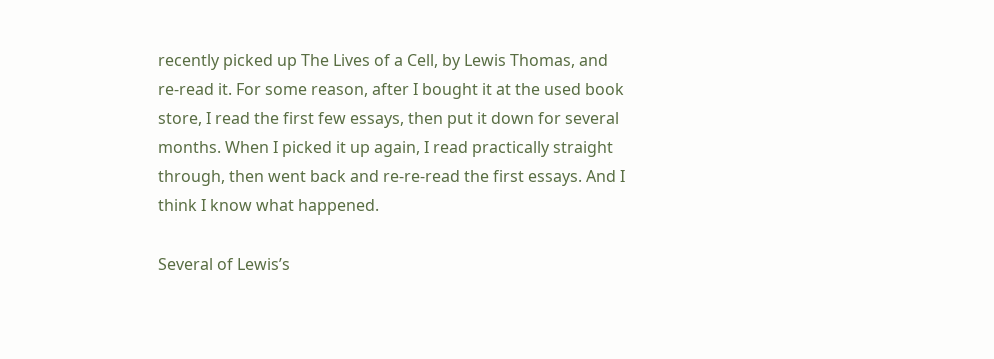recently picked up The Lives of a Cell, by Lewis Thomas, and re-read it. For some reason, after I bought it at the used book store, I read the first few essays, then put it down for several months. When I picked it up again, I read practically straight through, then went back and re-re-read the first essays. And I think I know what happened.

Several of Lewis’s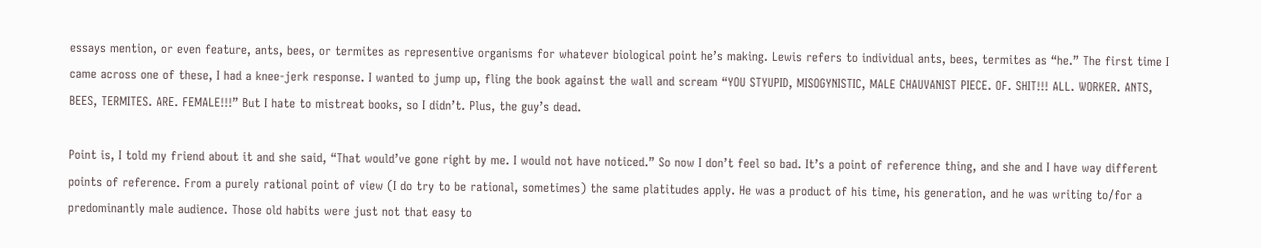essays mention, or even feature, ants, bees, or termites as representive organisms for whatever biological point he’s making. Lewis refers to individual ants, bees, termites as “he.” The first time I came across one of these, I had a knee-jerk response. I wanted to jump up, fling the book against the wall and scream “YOU STYUPID, MISOGYNISTIC, MALE CHAUVANIST PIECE. OF. SHIT!!! ALL. WORKER. ANTS, BEES, TERMITES. ARE. FEMALE!!!” But I hate to mistreat books, so I didn’t. Plus, the guy’s dead.

Point is, I told my friend about it and she said, “That would’ve gone right by me. I would not have noticed.” So now I don’t feel so bad. It’s a point of reference thing, and she and I have way different points of reference. From a purely rational point of view (I do try to be rational, sometimes) the same platitudes apply. He was a product of his time, his generation, and he was writing to/for a predominantly male audience. Those old habits were just not that easy to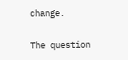change.

The question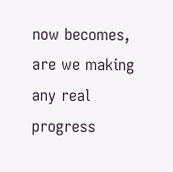now becomes, are we making any real progress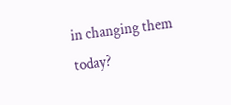in changing them today?